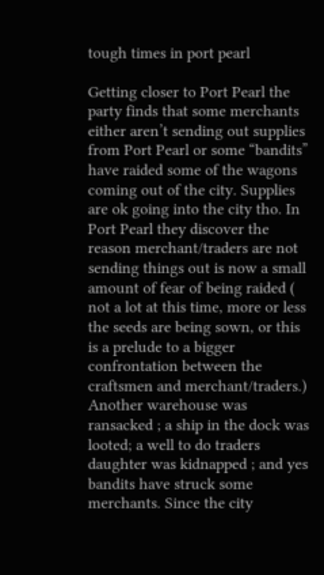tough times in port pearl

Getting closer to Port Pearl the party finds that some merchants either aren’t sending out supplies from Port Pearl or some “bandits” have raided some of the wagons coming out of the city. Supplies are ok going into the city tho. In Port Pearl they discover the reason merchant/traders are not sending things out is now a small amount of fear of being raided ( not a lot at this time, more or less the seeds are being sown, or this is a prelude to a bigger confrontation between the craftsmen and merchant/traders.) Another warehouse was ransacked ; a ship in the dock was looted; a well to do traders daughter was kidnapped ; and yes bandits have struck some merchants. Since the city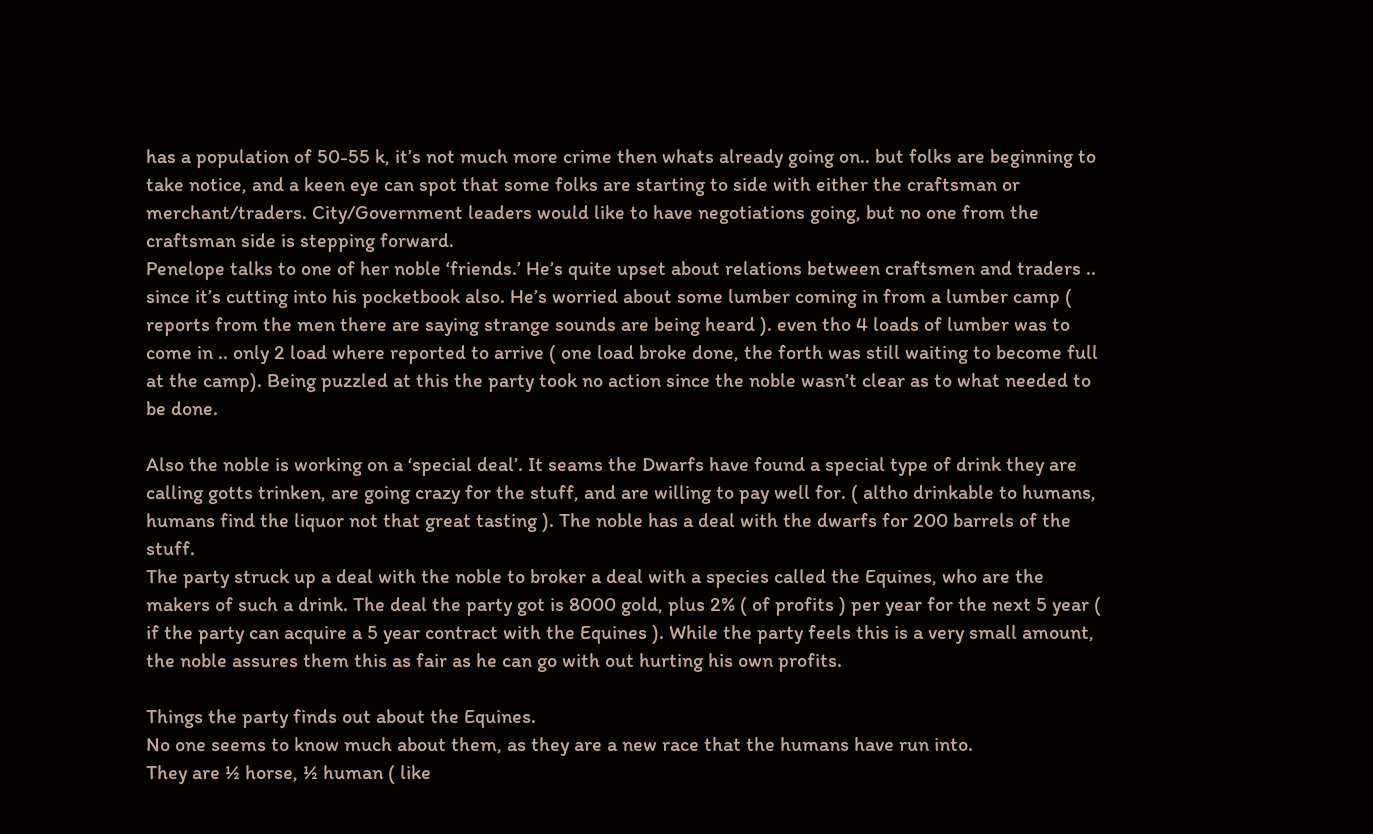has a population of 50-55 k, it’s not much more crime then whats already going on.. but folks are beginning to take notice, and a keen eye can spot that some folks are starting to side with either the craftsman or merchant/traders. City/Government leaders would like to have negotiations going, but no one from the craftsman side is stepping forward.
Penelope talks to one of her noble ‘friends.’ He’s quite upset about relations between craftsmen and traders .. since it’s cutting into his pocketbook also. He’s worried about some lumber coming in from a lumber camp ( reports from the men there are saying strange sounds are being heard ). even tho 4 loads of lumber was to come in .. only 2 load where reported to arrive ( one load broke done, the forth was still waiting to become full at the camp). Being puzzled at this the party took no action since the noble wasn’t clear as to what needed to be done.

Also the noble is working on a ‘special deal’. It seams the Dwarfs have found a special type of drink they are calling gotts trinken, are going crazy for the stuff, and are willing to pay well for. ( altho drinkable to humans, humans find the liquor not that great tasting ). The noble has a deal with the dwarfs for 200 barrels of the stuff.
The party struck up a deal with the noble to broker a deal with a species called the Equines, who are the makers of such a drink. The deal the party got is 8000 gold, plus 2% ( of profits ) per year for the next 5 year ( if the party can acquire a 5 year contract with the Equines ). While the party feels this is a very small amount, the noble assures them this as fair as he can go with out hurting his own profits.

Things the party finds out about the Equines.
No one seems to know much about them, as they are a new race that the humans have run into.
They are ½ horse, ½ human ( like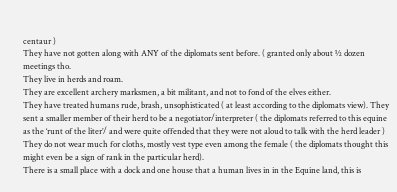centaur )
They have not gotten along with ANY of the diplomats sent before. ( granted only about ½ dozen meetings tho.
They live in herds and roam.
They are excellent archery marksmen, a bit militant, and not to fond of the elves either.
They have treated humans rude, brash, unsophisticated ( at least according to the diplomats view). They sent a smaller member of their herd to be a negotiator/interpreter ( the diplomats referred to this equine as the ‘runt of the liter’/ and were quite offended that they were not aloud to talk with the herd leader )
They do not wear much for cloths, mostly vest type even among the female ( the diplomats thought this might even be a sign of rank in the particular herd).
There is a small place with a dock and one house that a human lives in in the Equine land, this is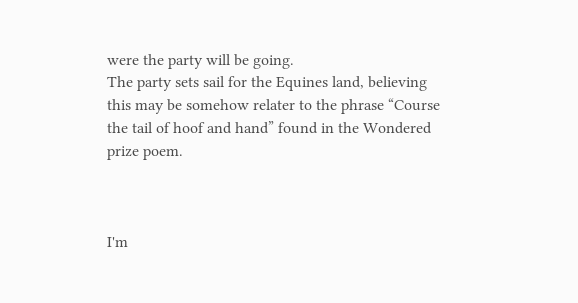were the party will be going.
The party sets sail for the Equines land, believing this may be somehow relater to the phrase “Course the tail of hoof and hand” found in the Wondered prize poem.



I'm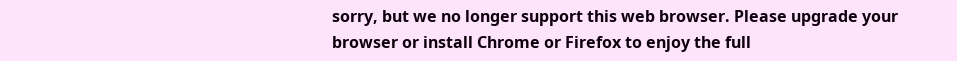sorry, but we no longer support this web browser. Please upgrade your browser or install Chrome or Firefox to enjoy the full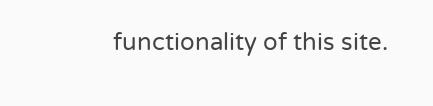functionality of this site.